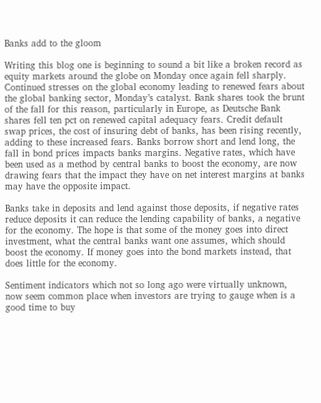Banks add to the gloom

Writing this blog one is beginning to sound a bit like a broken record as equity markets around the globe on Monday once again fell sharply. Continued stresses on the global economy leading to renewed fears about the global banking sector, Monday’s catalyst. Bank shares took the brunt of the fall for this reason, particularly in Europe, as Deutsche Bank shares fell ten pct on renewed capital adequacy fears. Credit default swap prices, the cost of insuring debt of banks, has been rising recently, adding to these increased fears. Banks borrow short and lend long, the fall in bond prices impacts banks margins. Negative rates, which have been used as a method by central banks to boost the economy, are now drawing fears that the impact they have on net interest margins at banks may have the opposite impact.

Banks take in deposits and lend against those deposits, if negative rates reduce deposits it can reduce the lending capability of banks, a negative for the economy. The hope is that some of the money goes into direct investment, what the central banks want one assumes, which should boost the economy. If money goes into the bond markets instead, that does little for the economy.

Sentiment indicators which not so long ago were virtually unknown, now seem common place when investors are trying to gauge when is a good time to buy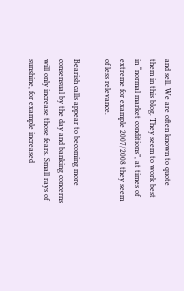and sell. We are often known to quote them in this blog. They seem to work best in “normal market conditions”, at times of extreme for example 2007/2008 they seem of less relevance.

Bearish calls appear to becoming more consensual by the day and banking concerns will only increase those fears. Small rays of sunshine, for example increased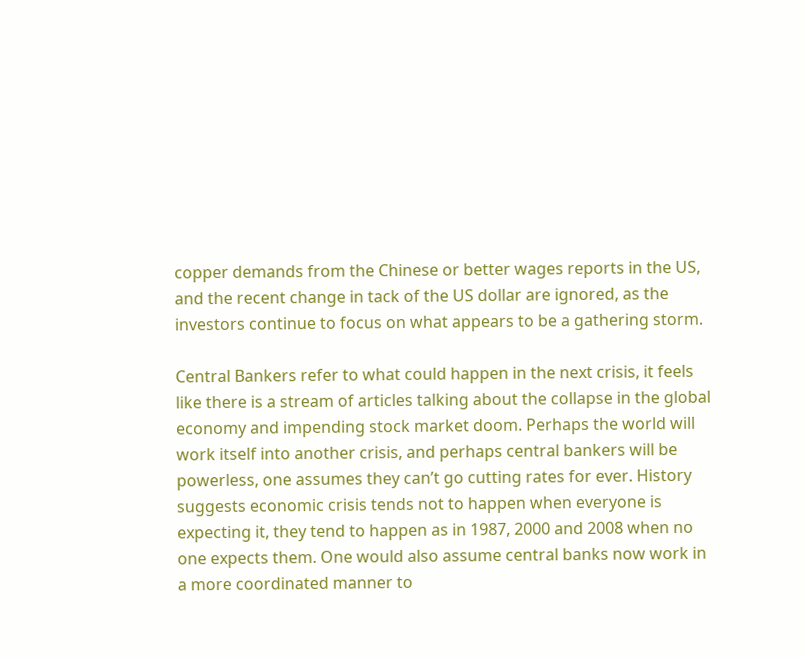copper demands from the Chinese or better wages reports in the US, and the recent change in tack of the US dollar are ignored, as the investors continue to focus on what appears to be a gathering storm.

Central Bankers refer to what could happen in the next crisis, it feels like there is a stream of articles talking about the collapse in the global economy and impending stock market doom. Perhaps the world will work itself into another crisis, and perhaps central bankers will be powerless, one assumes they can’t go cutting rates for ever. History suggests economic crisis tends not to happen when everyone is expecting it, they tend to happen as in 1987, 2000 and 2008 when no one expects them. One would also assume central banks now work in a more coordinated manner to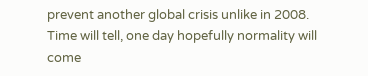prevent another global crisis unlike in 2008. Time will tell, one day hopefully normality will come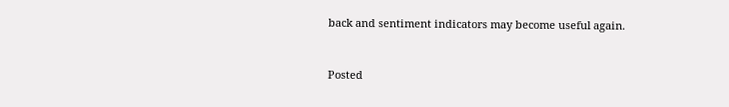back and sentiment indicators may become useful again.


Posted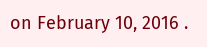on February 10, 2016 .